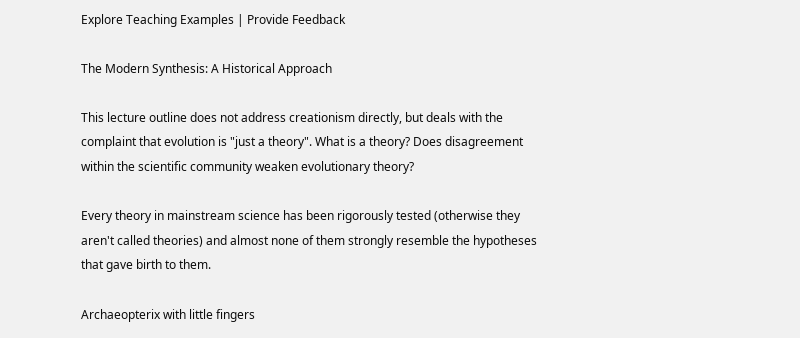Explore Teaching Examples | Provide Feedback

The Modern Synthesis: A Historical Approach

This lecture outline does not address creationism directly, but deals with the complaint that evolution is "just a theory". What is a theory? Does disagreement within the scientific community weaken evolutionary theory?

Every theory in mainstream science has been rigorously tested (otherwise they aren't called theories) and almost none of them strongly resemble the hypotheses that gave birth to them.

Archaeopterix with little fingers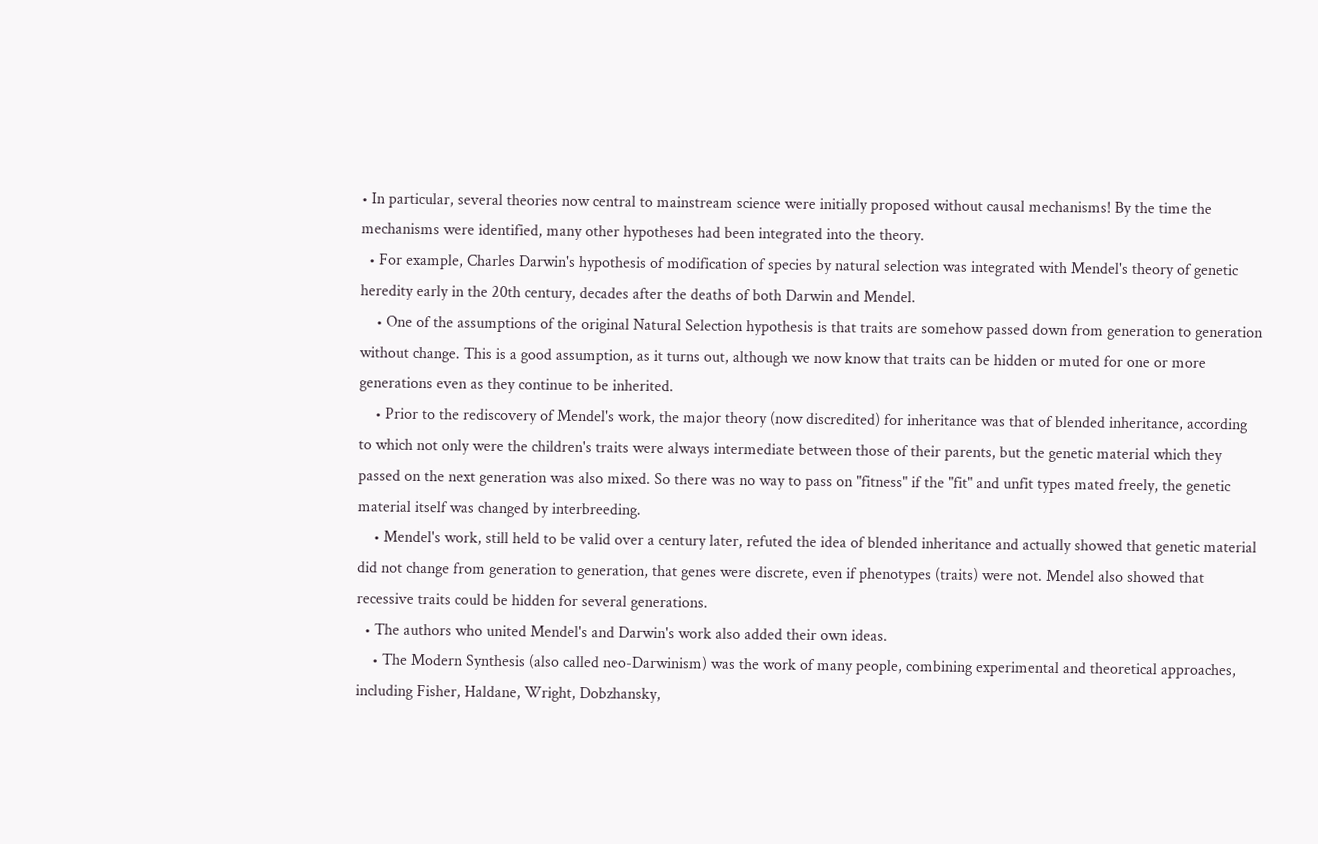• In particular, several theories now central to mainstream science were initially proposed without causal mechanisms! By the time the mechanisms were identified, many other hypotheses had been integrated into the theory.
  • For example, Charles Darwin's hypothesis of modification of species by natural selection was integrated with Mendel's theory of genetic heredity early in the 20th century, decades after the deaths of both Darwin and Mendel.
    • One of the assumptions of the original Natural Selection hypothesis is that traits are somehow passed down from generation to generation without change. This is a good assumption, as it turns out, although we now know that traits can be hidden or muted for one or more generations even as they continue to be inherited.
    • Prior to the rediscovery of Mendel's work, the major theory (now discredited) for inheritance was that of blended inheritance, according to which not only were the children's traits were always intermediate between those of their parents, but the genetic material which they passed on the next generation was also mixed. So there was no way to pass on "fitness" if the "fit" and unfit types mated freely, the genetic material itself was changed by interbreeding.
    • Mendel's work, still held to be valid over a century later, refuted the idea of blended inheritance and actually showed that genetic material did not change from generation to generation, that genes were discrete, even if phenotypes (traits) were not. Mendel also showed that recessive traits could be hidden for several generations.
  • The authors who united Mendel's and Darwin's work also added their own ideas.
    • The Modern Synthesis (also called neo-Darwinism) was the work of many people, combining experimental and theoretical approaches, including Fisher, Haldane, Wright, Dobzhansky,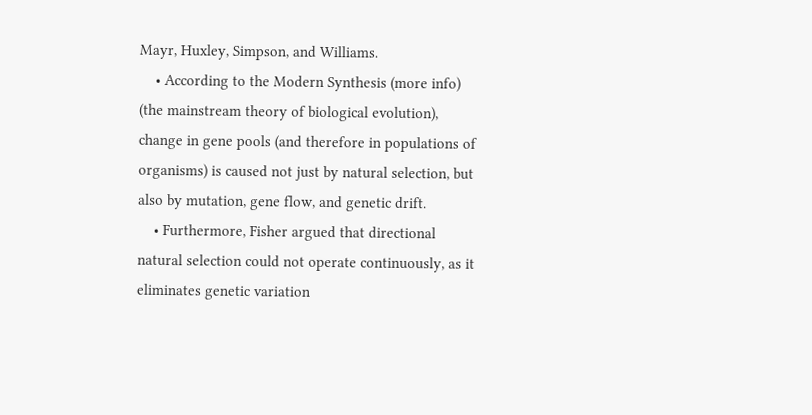Mayr, Huxley, Simpson, and Williams.
    • According to the Modern Synthesis (more info) (the mainstream theory of biological evolution), change in gene pools (and therefore in populations of organisms) is caused not just by natural selection, but also by mutation, gene flow, and genetic drift.
    • Furthermore, Fisher argued that directional natural selection could not operate continuously, as it eliminates genetic variation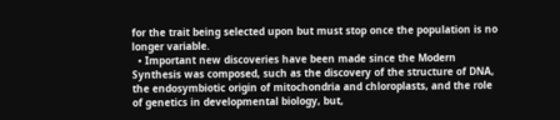for the trait being selected upon but must stop once the population is no longer variable.
  • Important new discoveries have been made since the Modern Synthesis was composed, such as the discovery of the structure of DNA, the endosymbiotic origin of mitochondria and chloroplasts, and the role of genetics in developmental biology, but,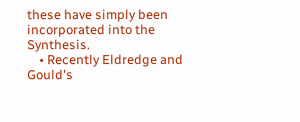these have simply been incorporated into the Synthesis.
    • Recently Eldredge and Gould's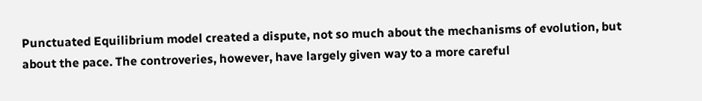Punctuated Equilibrium model created a dispute, not so much about the mechanisms of evolution, but about the pace. The controveries, however, have largely given way to a more careful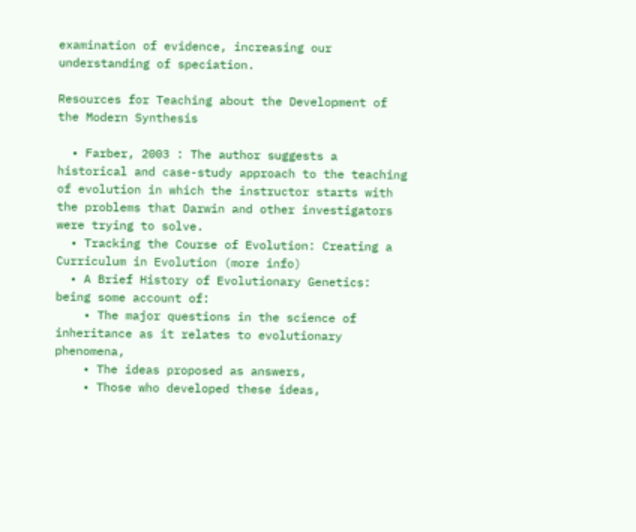examination of evidence, increasing our understanding of speciation.

Resources for Teaching about the Development of the Modern Synthesis

  • Farber, 2003 : The author suggests a historical and case-study approach to the teaching of evolution in which the instructor starts with the problems that Darwin and other investigators were trying to solve.
  • Tracking the Course of Evolution: Creating a Curriculum in Evolution (more info)
  • A Brief History of Evolutionary Genetics: being some account of:
    • The major questions in the science of inheritance as it relates to evolutionary phenomena,
    • The ideas proposed as answers,
    • Those who developed these ideas,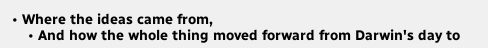• Where the ideas came from,
    • And how the whole thing moved forward from Darwin's day to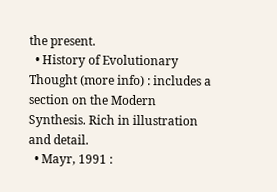the present.
  • History of Evolutionary Thought (more info) : includes a section on the Modern Synthesis. Rich in illustration and detail.
  • Mayr, 1991 :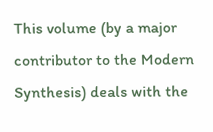This volume (by a major contributor to the Modern Synthesis) deals with the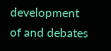development of and debates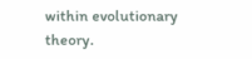within evolutionary theory.